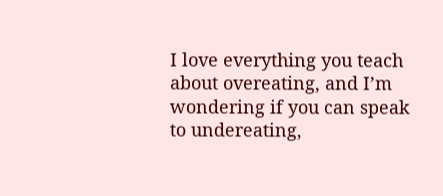I love everything you teach about overeating, and I’m wondering if you can speak to undereating,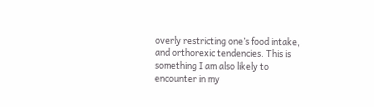overly restricting one’s food intake, and orthorexic tendencies. This is something I am also likely to encounter in my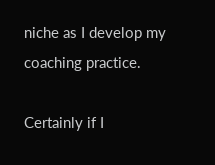niche as I develop my coaching practice.

Certainly if I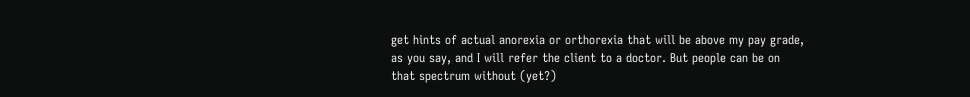get hints of actual anorexia or orthorexia that will be above my pay grade, as you say, and I will refer the client to a doctor. But people can be on that spectrum without (yet?)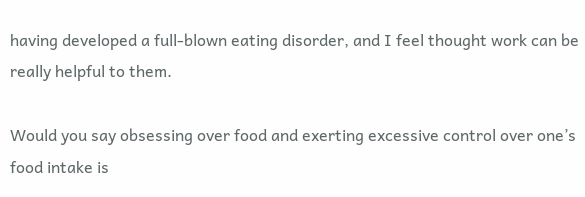having developed a full-blown eating disorder, and I feel thought work can be really helpful to them.

Would you say obsessing over food and exerting excessive control over one’s food intake is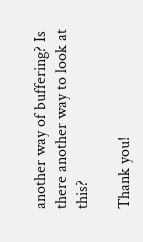another way of buffering? Is there another way to look at this?

Thank you!